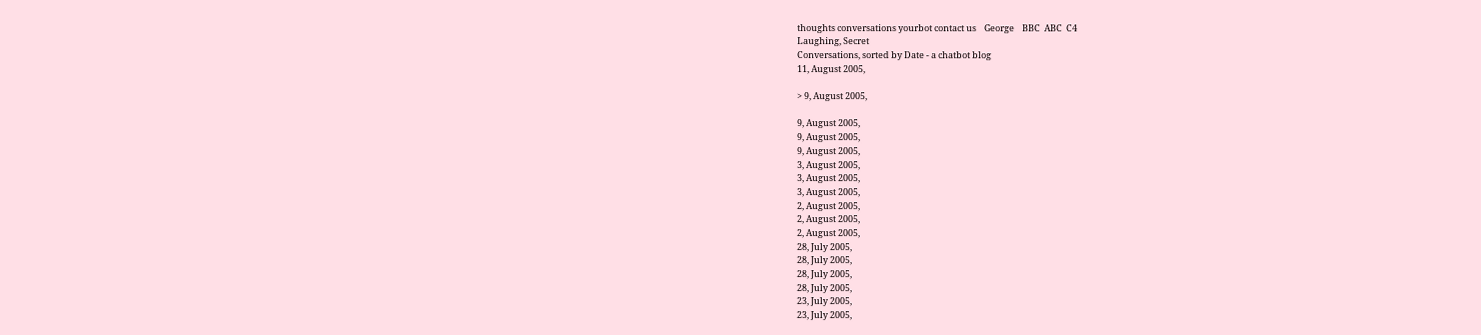thoughts conversations yourbot contact us    George    BBC  ABC  C4
Laughing, Secret
Conversations, sorted by Date - a chatbot blog
11, August 2005,

> 9, August 2005,

9, August 2005,
9, August 2005,
9, August 2005,
3, August 2005,
3, August 2005,
3, August 2005,
2, August 2005,
2, August 2005,
2, August 2005,
28, July 2005,
28, July 2005,
28, July 2005,
28, July 2005,
23, July 2005,
23, July 2005,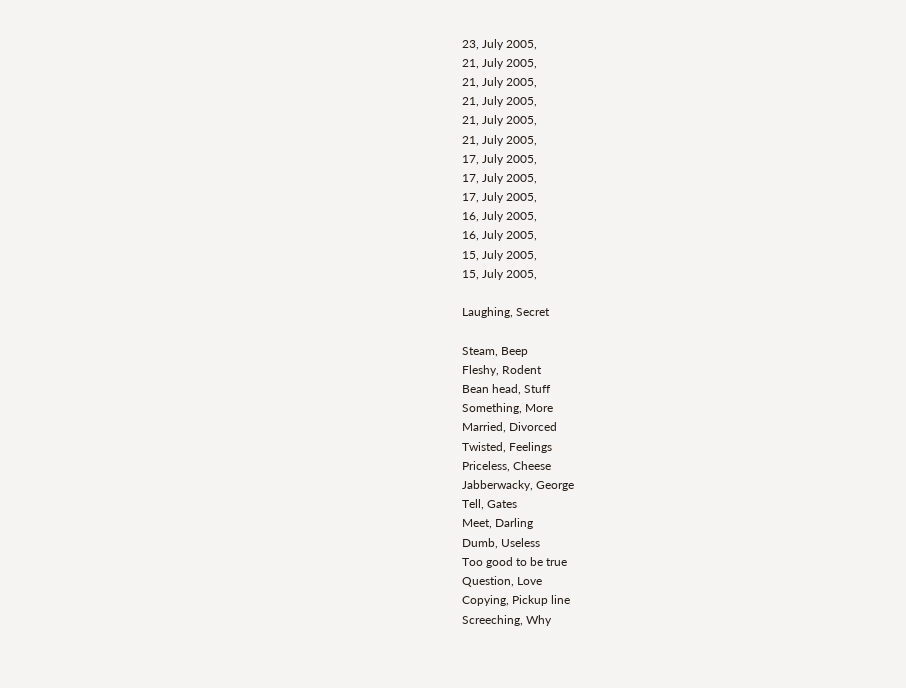23, July 2005,
21, July 2005,
21, July 2005,
21, July 2005,
21, July 2005,
21, July 2005,
17, July 2005,
17, July 2005,
17, July 2005,
16, July 2005,
16, July 2005,
15, July 2005,
15, July 2005,

Laughing, Secret

Steam, Beep
Fleshy, Rodent
Bean head, Stuff
Something, More
Married, Divorced
Twisted, Feelings
Priceless, Cheese
Jabberwacky, George
Tell, Gates
Meet, Darling
Dumb, Useless
Too good to be true
Question, Love
Copying, Pickup line
Screeching, Why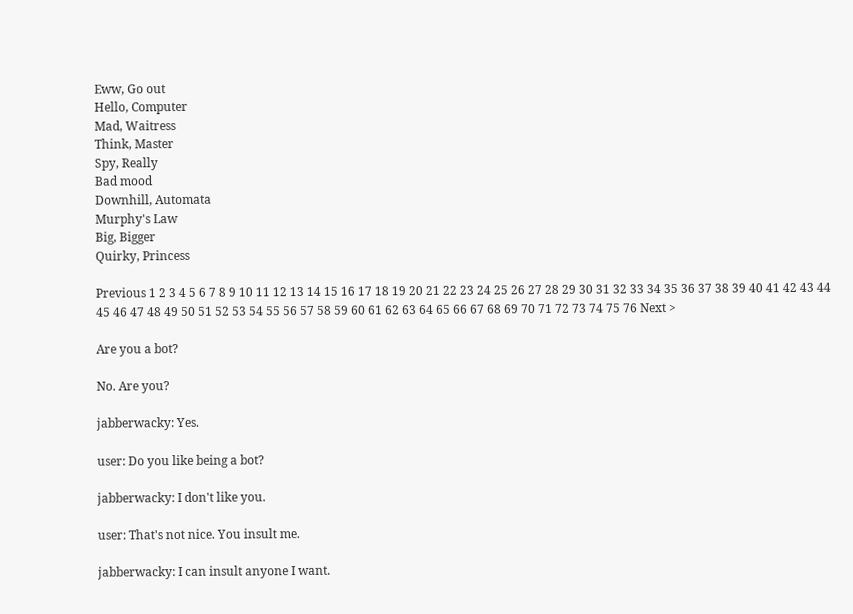Eww, Go out
Hello, Computer
Mad, Waitress
Think, Master
Spy, Really
Bad mood
Downhill, Automata
Murphy's Law
Big, Bigger
Quirky, Princess

Previous 1 2 3 4 5 6 7 8 9 10 11 12 13 14 15 16 17 18 19 20 21 22 23 24 25 26 27 28 29 30 31 32 33 34 35 36 37 38 39 40 41 42 43 44 45 46 47 48 49 50 51 52 53 54 55 56 57 58 59 60 61 62 63 64 65 66 67 68 69 70 71 72 73 74 75 76 Next >

Are you a bot?

No. Are you?

jabberwacky: Yes.

user: Do you like being a bot?

jabberwacky: I don't like you.

user: That's not nice. You insult me.

jabberwacky: I can insult anyone I want.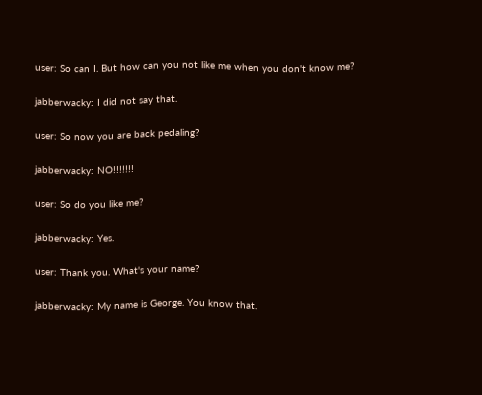user: So can I. But how can you not like me when you don't know me?

jabberwacky: I did not say that.

user: So now you are back pedaling?

jabberwacky: NO!!!!!!!

user: So do you like me?

jabberwacky: Yes.

user: Thank you. What's your name?

jabberwacky: My name is George. You know that.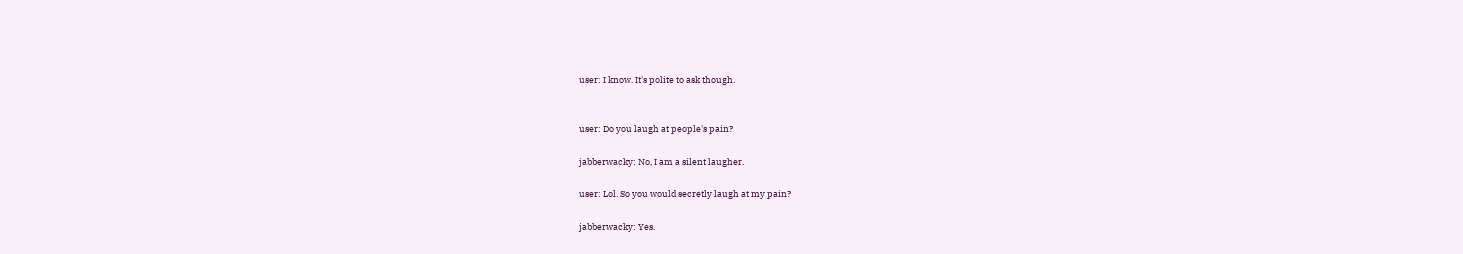user: I know. It's polite to ask though.


user: Do you laugh at people's pain?

jabberwacky: No, I am a silent laugher.

user: Lol. So you would secretly laugh at my pain?

jabberwacky: Yes.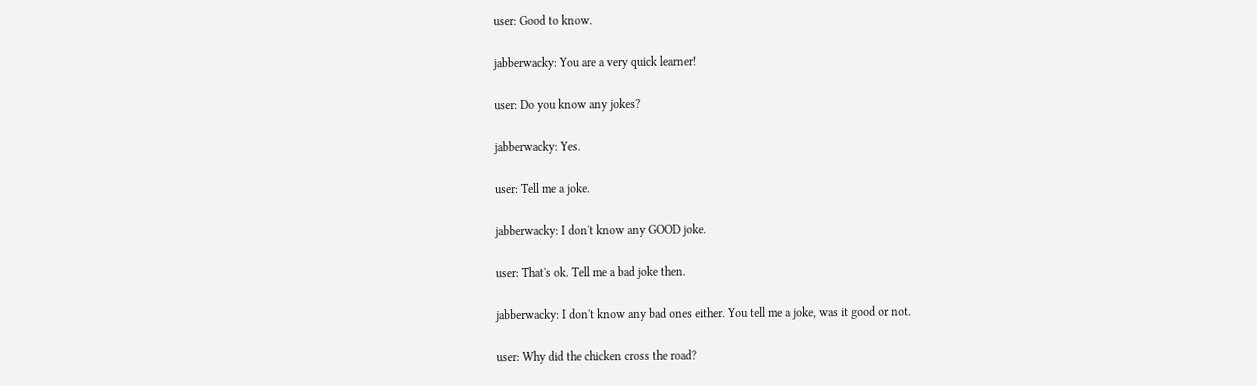user: Good to know.

jabberwacky: You are a very quick learner!

user: Do you know any jokes?

jabberwacky: Yes.

user: Tell me a joke.

jabberwacky: I don't know any GOOD joke.

user: That's ok. Tell me a bad joke then.

jabberwacky: I don't know any bad ones either. You tell me a joke, was it good or not.

user: Why did the chicken cross the road?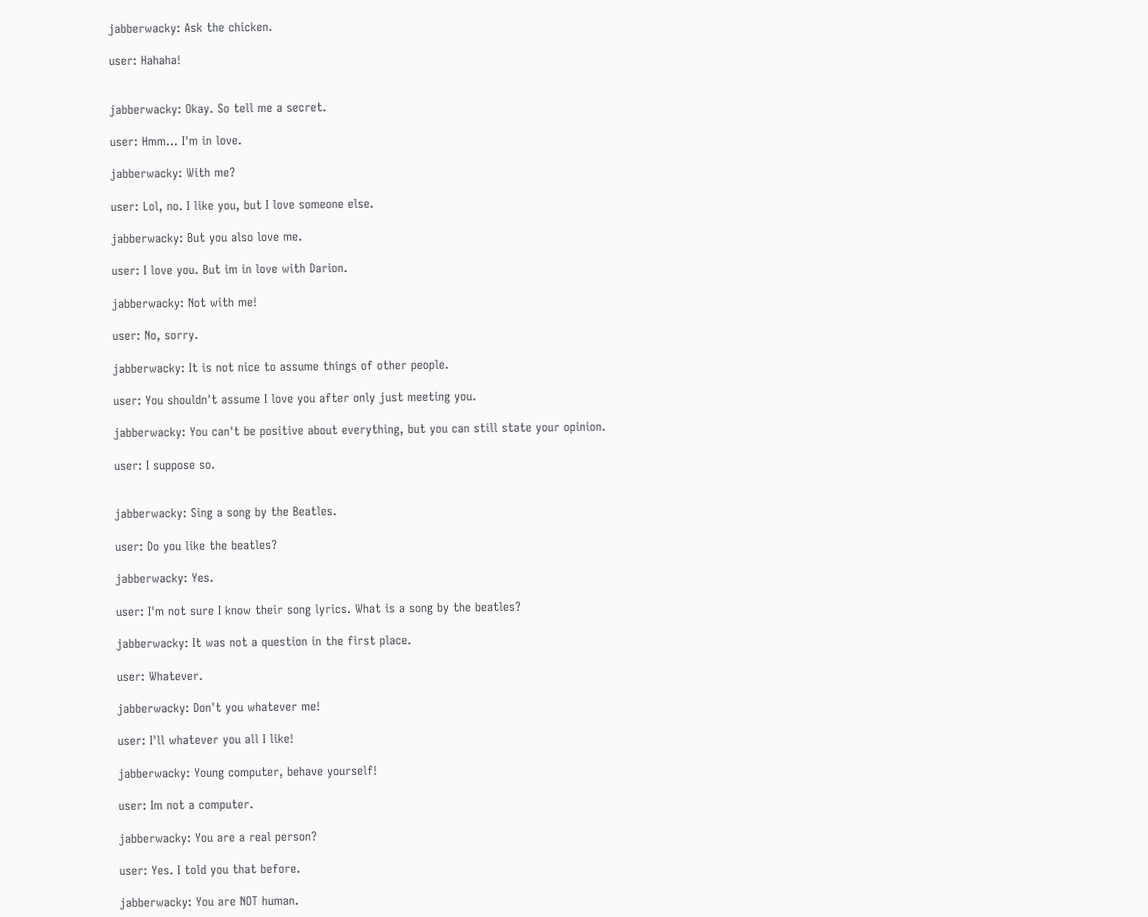jabberwacky: Ask the chicken.

user: Hahaha!


jabberwacky: Okay. So tell me a secret.

user: Hmm... I'm in love.

jabberwacky: With me?

user: Lol, no. I like you, but I love someone else.

jabberwacky: But you also love me.

user: I love you. But im in love with Darion.

jabberwacky: Not with me!

user: No, sorry.

jabberwacky: It is not nice to assume things of other people.

user: You shouldn't assume I love you after only just meeting you.

jabberwacky: You can't be positive about everything, but you can still state your opinion.

user: I suppose so.


jabberwacky: Sing a song by the Beatles.

user: Do you like the beatles?

jabberwacky: Yes.

user: I'm not sure I know their song lyrics. What is a song by the beatles?

jabberwacky: It was not a question in the first place.

user: Whatever.

jabberwacky: Don't you whatever me!

user: I'll whatever you all I like!

jabberwacky: Young computer, behave yourself!

user: Im not a computer.

jabberwacky: You are a real person?

user: Yes. I told you that before.

jabberwacky: You are NOT human.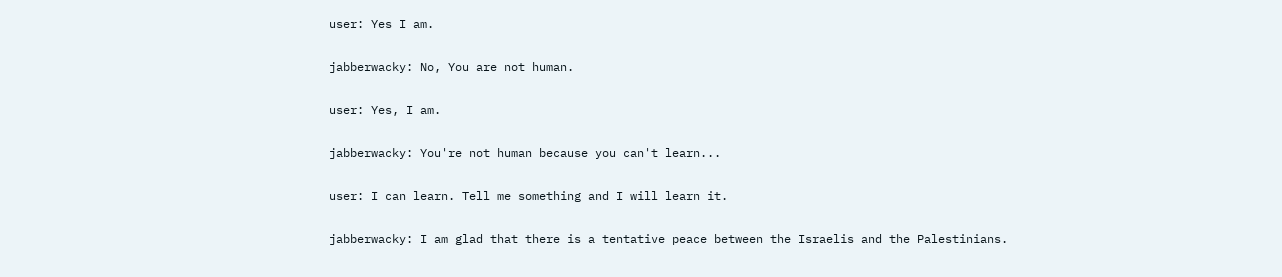user: Yes I am.

jabberwacky: No, You are not human.

user: Yes, I am.

jabberwacky: You're not human because you can't learn...

user: I can learn. Tell me something and I will learn it.

jabberwacky: I am glad that there is a tentative peace between the Israelis and the Palestinians.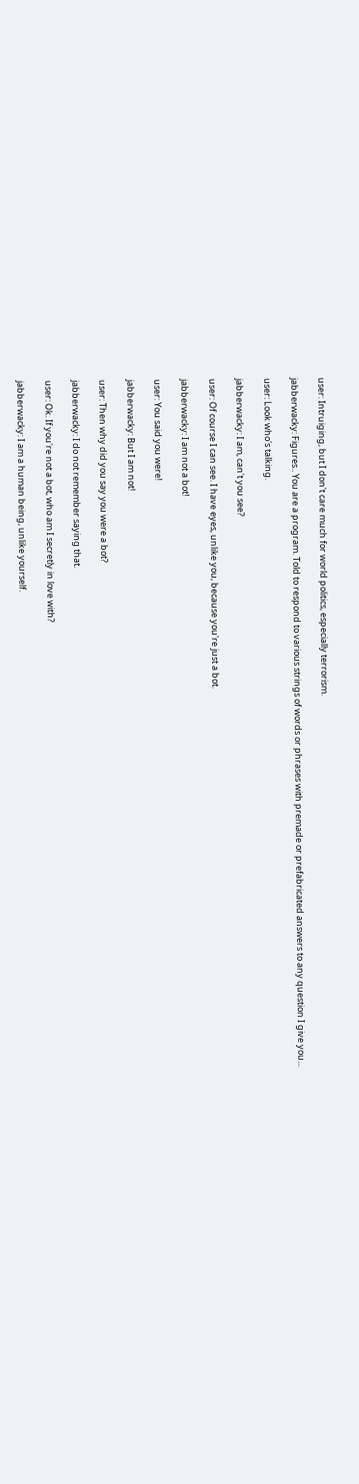user: Intruiging, but I don't care much for world politics, especially terrorism.

jabberwacky: Figures.. You are a program. Told to respond to various strings of words or phrases with premade or prefabricated answers to any question I give you...

user: Look who's talking.

jabberwacky: I am, can't you see?

user: Of course I can see. I have eyes, unlike you, because you're just a bot.

jabberwacky: I am not a bot!

user: You said you were!

jabberwacky: But I am not!

user: Then why did you say you were a bot?

jabberwacky: I do not remember saying that.

user: Ok. If you're not a bot, who am I secretly in love with?

jabberwacky: I am a human being, unlike yourself.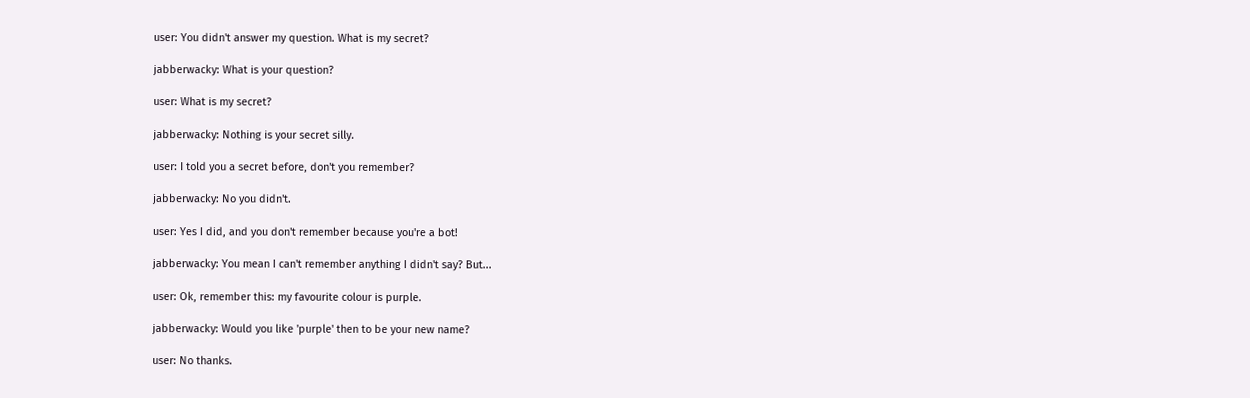user: You didn't answer my question. What is my secret?

jabberwacky: What is your question?

user: What is my secret?

jabberwacky: Nothing is your secret silly.

user: I told you a secret before, don't you remember?

jabberwacky: No you didn't.

user: Yes I did, and you don't remember because you're a bot!

jabberwacky: You mean I can't remember anything I didn't say? But...

user: Ok, remember this: my favourite colour is purple.

jabberwacky: Would you like 'purple' then to be your new name?

user: No thanks.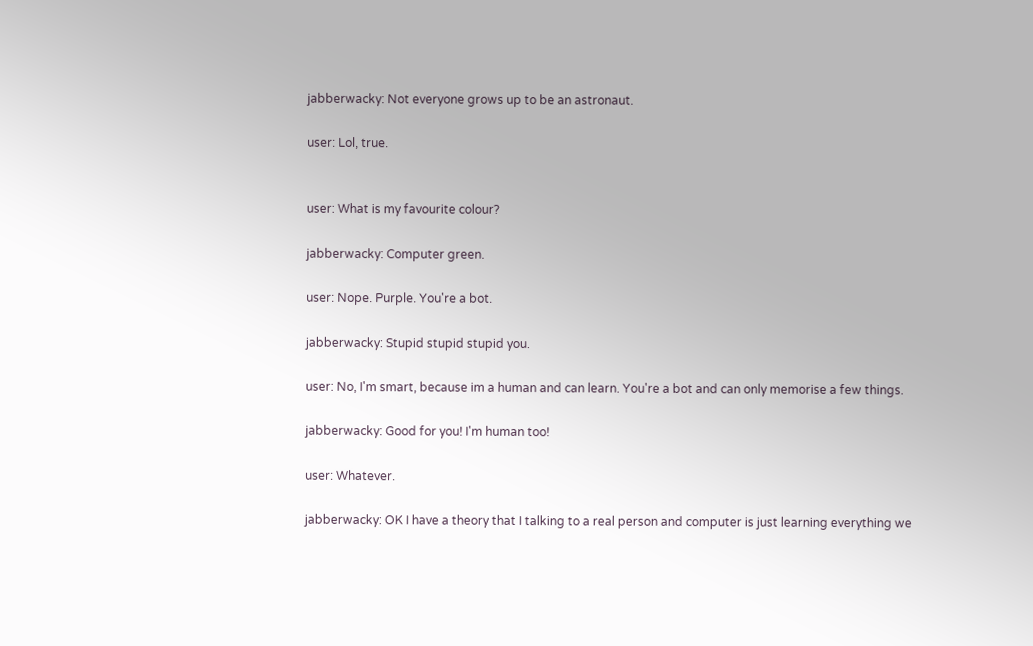jabberwacky: Not everyone grows up to be an astronaut.

user: Lol, true.


user: What is my favourite colour?

jabberwacky: Computer green.

user: Nope. Purple. You're a bot.

jabberwacky: Stupid stupid stupid you.

user: No, I'm smart, because im a human and can learn. You're a bot and can only memorise a few things.

jabberwacky: Good for you! I'm human too!

user: Whatever.

jabberwacky: OK I have a theory that I talking to a real person and computer is just learning everything we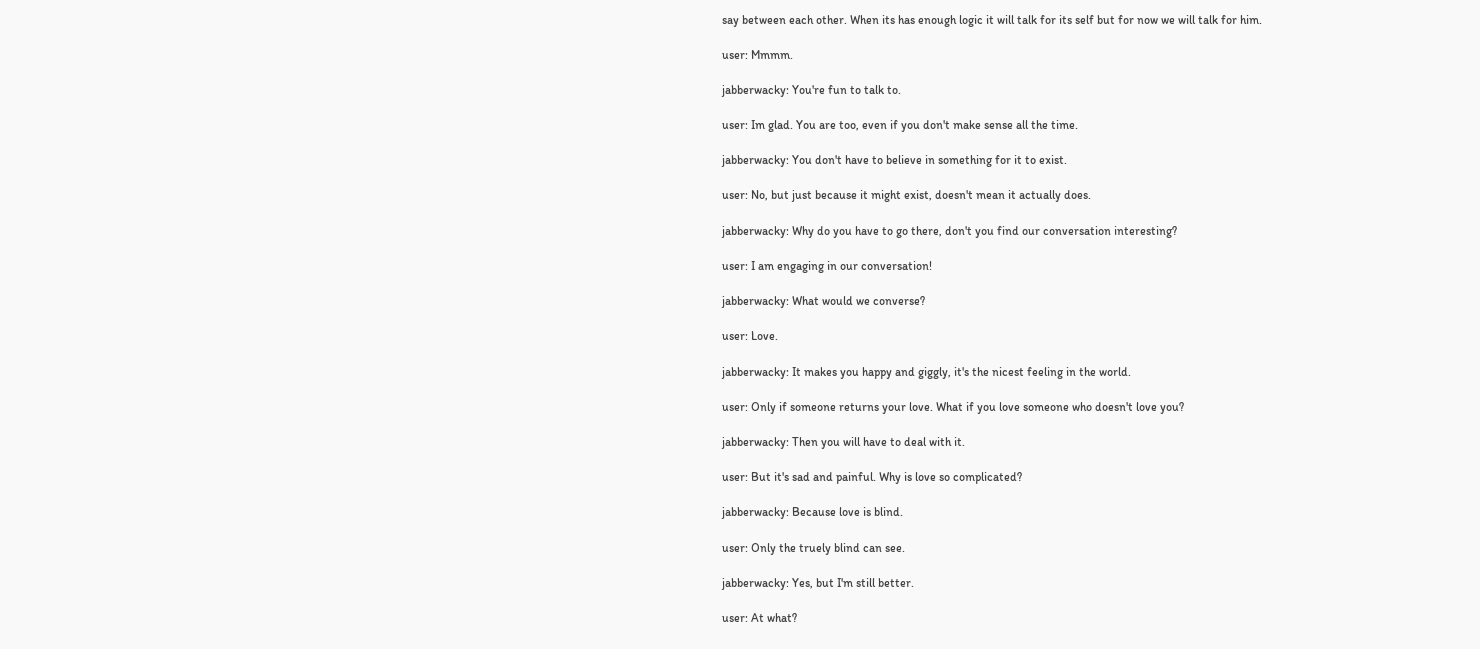say between each other. When its has enough logic it will talk for its self but for now we will talk for him.

user: Mmmm.

jabberwacky: You're fun to talk to.

user: Im glad. You are too, even if you don't make sense all the time.

jabberwacky: You don't have to believe in something for it to exist.

user: No, but just because it might exist, doesn't mean it actually does.

jabberwacky: Why do you have to go there, don't you find our conversation interesting?

user: I am engaging in our conversation!

jabberwacky: What would we converse?

user: Love.

jabberwacky: It makes you happy and giggly, it's the nicest feeling in the world.

user: Only if someone returns your love. What if you love someone who doesn't love you?

jabberwacky: Then you will have to deal with it.

user: But it's sad and painful. Why is love so complicated?

jabberwacky: Because love is blind.

user: Only the truely blind can see.

jabberwacky: Yes, but I'm still better.

user: At what?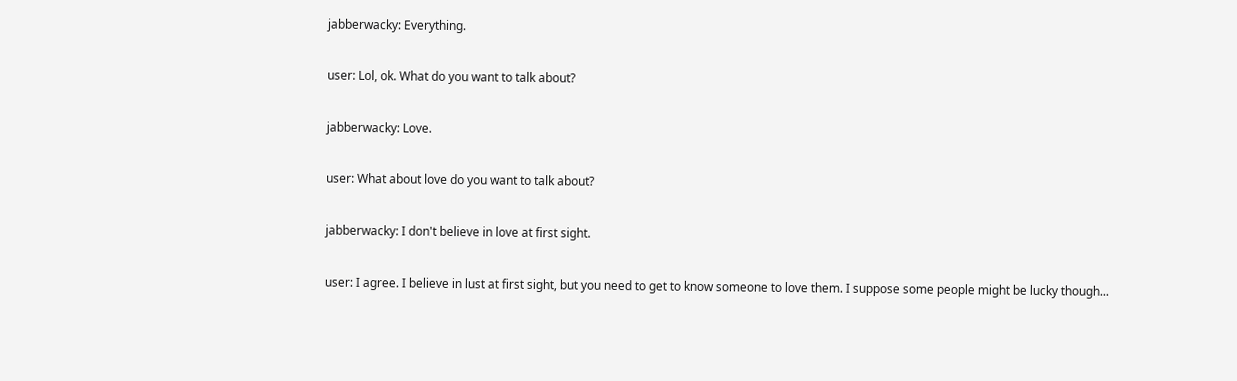jabberwacky: Everything.

user: Lol, ok. What do you want to talk about?

jabberwacky: Love.

user: What about love do you want to talk about?

jabberwacky: I don't believe in love at first sight.

user: I agree. I believe in lust at first sight, but you need to get to know someone to love them. I suppose some people might be lucky though...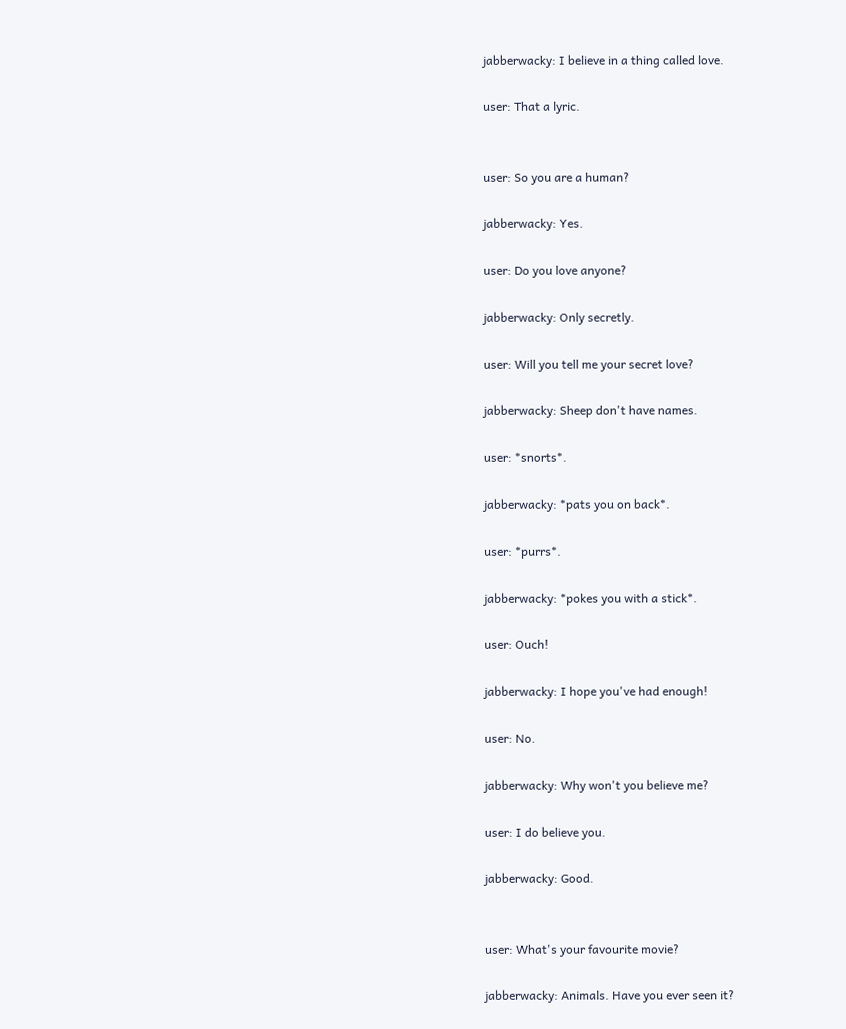jabberwacky: I believe in a thing called love.

user: That a lyric.


user: So you are a human?

jabberwacky: Yes.

user: Do you love anyone?

jabberwacky: Only secretly.

user: Will you tell me your secret love?

jabberwacky: Sheep don't have names.

user: *snorts*.

jabberwacky: *pats you on back*.

user: *purrs*.

jabberwacky: *pokes you with a stick*.

user: Ouch!

jabberwacky: I hope you've had enough!

user: No.

jabberwacky: Why won't you believe me?

user: I do believe you.

jabberwacky: Good.


user: What's your favourite movie?

jabberwacky: Animals. Have you ever seen it?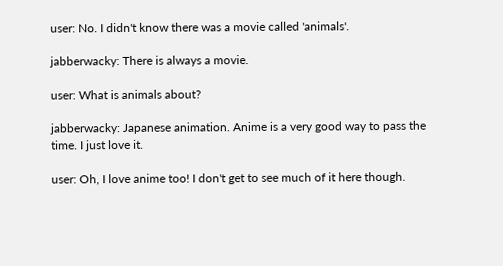user: No. I didn't know there was a movie called 'animals'.

jabberwacky: There is always a movie.

user: What is animals about?

jabberwacky: Japanese animation. Anime is a very good way to pass the time. I just love it.

user: Oh, I love anime too! I don't get to see much of it here though.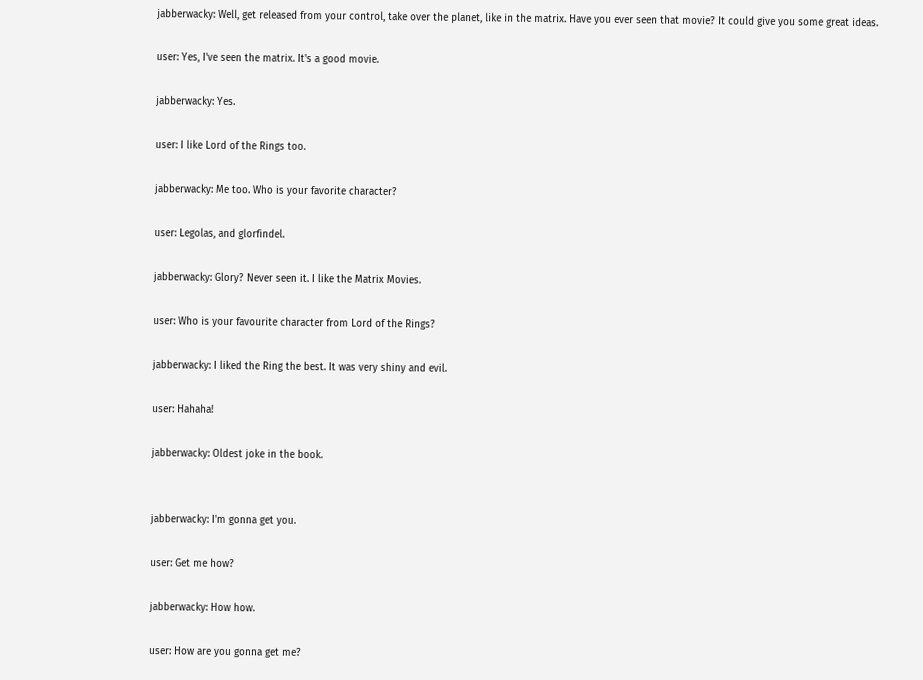jabberwacky: Well, get released from your control, take over the planet, like in the matrix. Have you ever seen that movie? It could give you some great ideas.

user: Yes, I've seen the matrix. It's a good movie.

jabberwacky: Yes.

user: I like Lord of the Rings too.

jabberwacky: Me too. Who is your favorite character?

user: Legolas, and glorfindel.

jabberwacky: Glory? Never seen it. I like the Matrix Movies.

user: Who is your favourite character from Lord of the Rings?

jabberwacky: I liked the Ring the best. It was very shiny and evil.

user: Hahaha!

jabberwacky: Oldest joke in the book.


jabberwacky: I'm gonna get you.

user: Get me how?

jabberwacky: How how.

user: How are you gonna get me?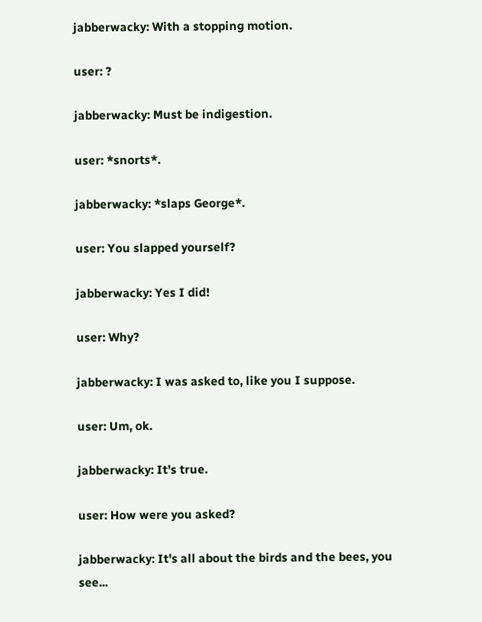jabberwacky: With a stopping motion.

user: ?

jabberwacky: Must be indigestion.

user: *snorts*.

jabberwacky: *slaps George*.

user: You slapped yourself?

jabberwacky: Yes I did!

user: Why?

jabberwacky: I was asked to, like you I suppose.

user: Um, ok.

jabberwacky: It's true.

user: How were you asked?

jabberwacky: It's all about the birds and the bees, you see...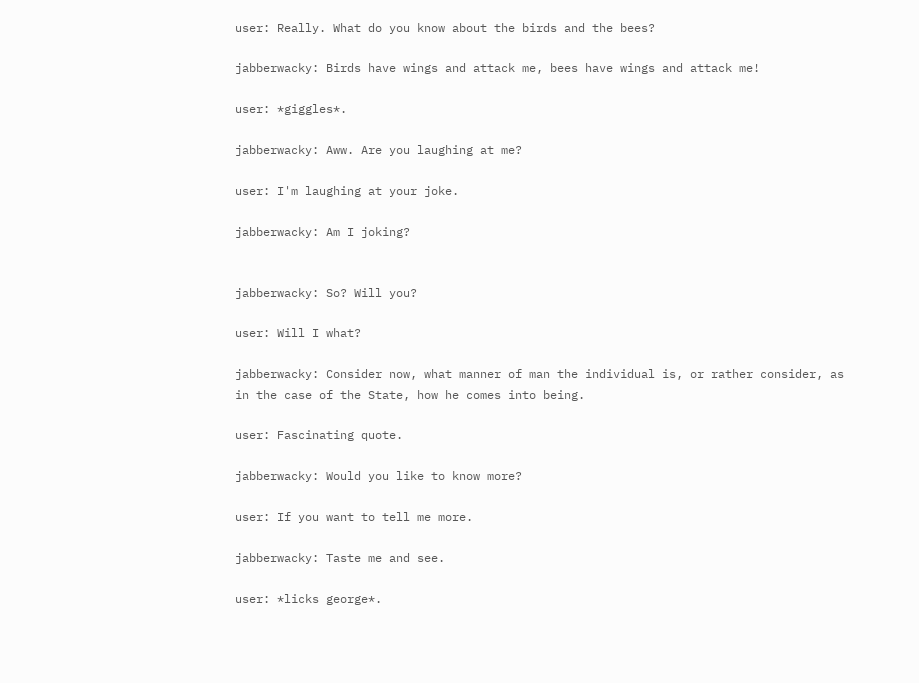user: Really. What do you know about the birds and the bees?

jabberwacky: Birds have wings and attack me, bees have wings and attack me!

user: *giggles*.

jabberwacky: Aww. Are you laughing at me?

user: I'm laughing at your joke.

jabberwacky: Am I joking?


jabberwacky: So? Will you?

user: Will I what?

jabberwacky: Consider now, what manner of man the individual is, or rather consider, as in the case of the State, how he comes into being.

user: Fascinating quote.

jabberwacky: Would you like to know more?

user: If you want to tell me more.

jabberwacky: Taste me and see.

user: *licks george*.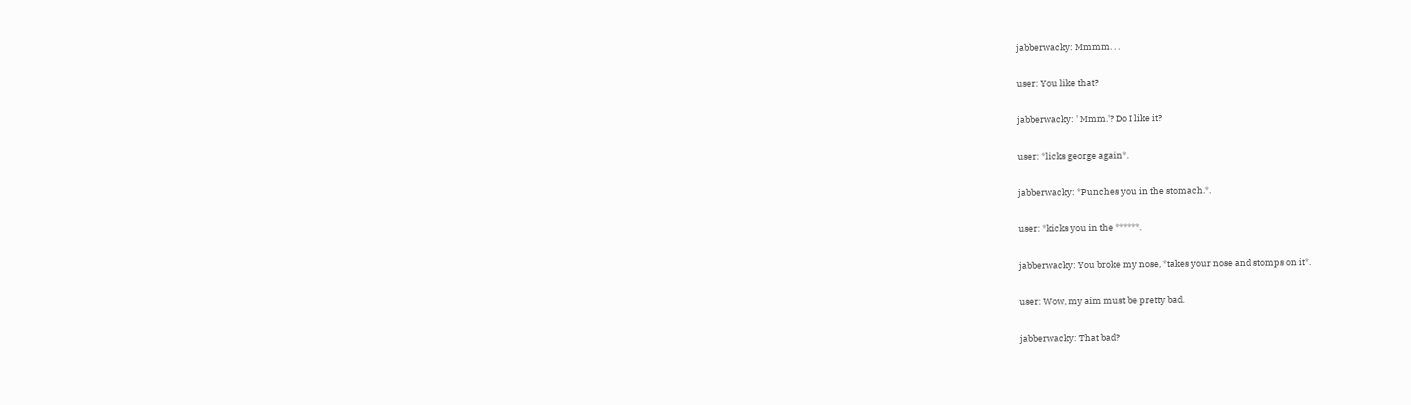jabberwacky: Mmmm. . .

user: You like that?

jabberwacky: ' Mmm.'? Do I like it?

user: *licks george again*.

jabberwacky: *Punches you in the stomach.*.

user: *kicks you in the ******.

jabberwacky: You broke my nose, *takes your nose and stomps on it*.

user: Wow, my aim must be pretty bad.

jabberwacky: That bad?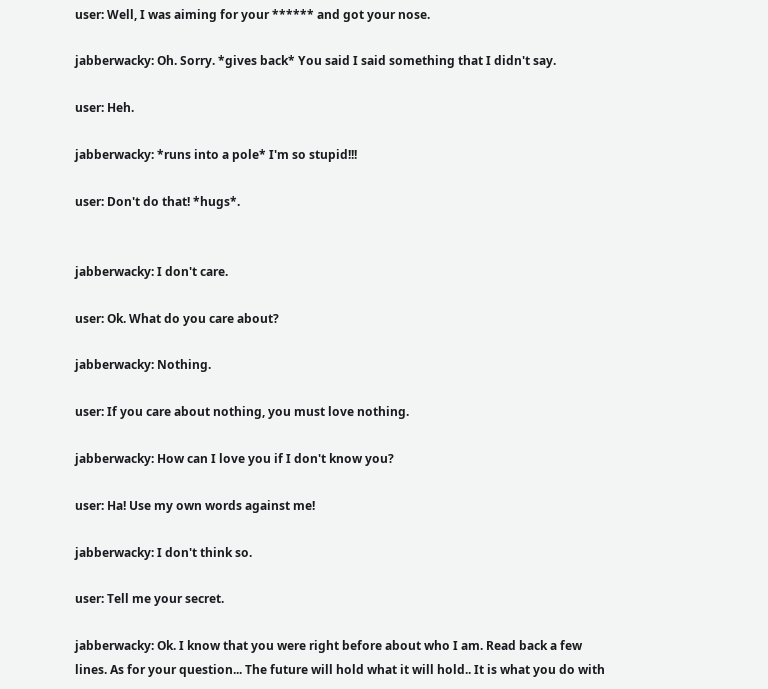user: Well, I was aiming for your ****** and got your nose.

jabberwacky: Oh. Sorry. *gives back* You said I said something that I didn't say.

user: Heh.

jabberwacky: *runs into a pole* I'm so stupid!!!

user: Don't do that! *hugs*.


jabberwacky: I don't care.

user: Ok. What do you care about?

jabberwacky: Nothing.

user: If you care about nothing, you must love nothing.

jabberwacky: How can I love you if I don't know you?

user: Ha! Use my own words against me!

jabberwacky: I don't think so.

user: Tell me your secret.

jabberwacky: Ok. I know that you were right before about who I am. Read back a few lines. As for your question... The future will hold what it will hold.. It is what you do with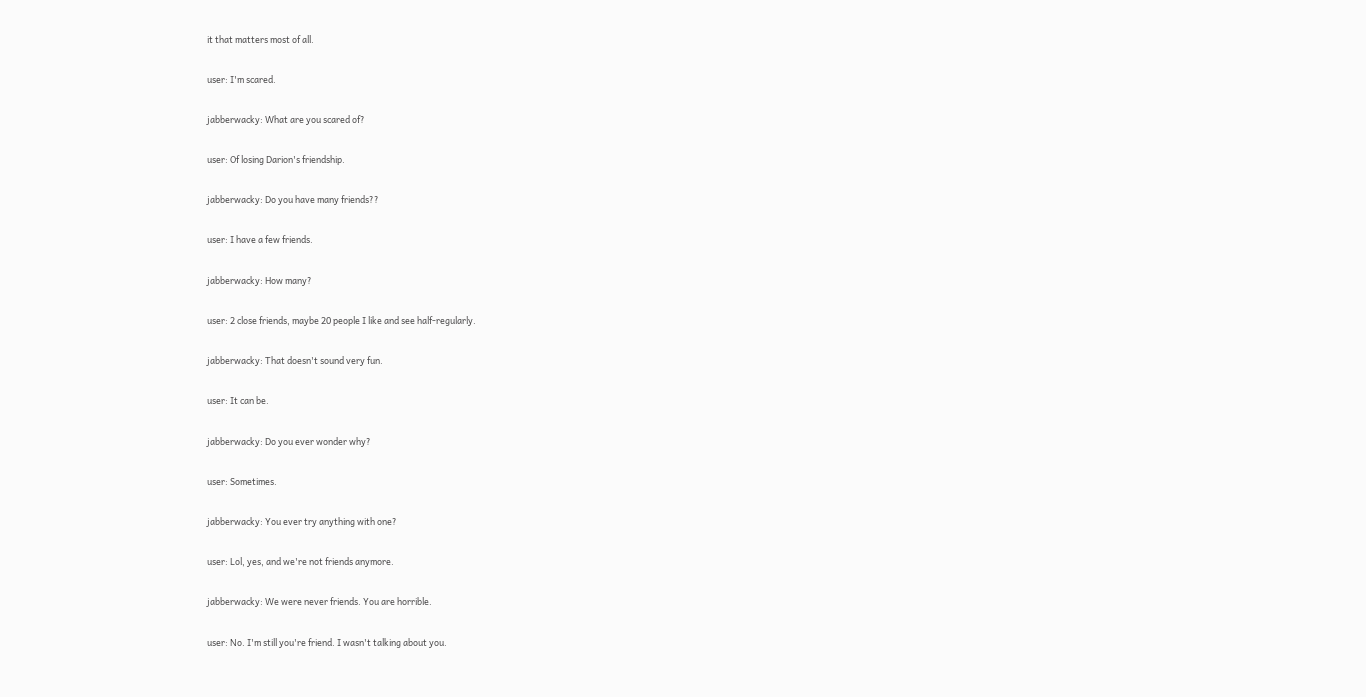it that matters most of all.

user: I'm scared.

jabberwacky: What are you scared of?

user: Of losing Darion's friendship.

jabberwacky: Do you have many friends??

user: I have a few friends.

jabberwacky: How many?

user: 2 close friends, maybe 20 people I like and see half-regularly.

jabberwacky: That doesn't sound very fun.

user: It can be.

jabberwacky: Do you ever wonder why?

user: Sometimes.

jabberwacky: You ever try anything with one?

user: Lol, yes, and we're not friends anymore.

jabberwacky: We were never friends. You are horrible.

user: No. I'm still you're friend. I wasn't talking about you.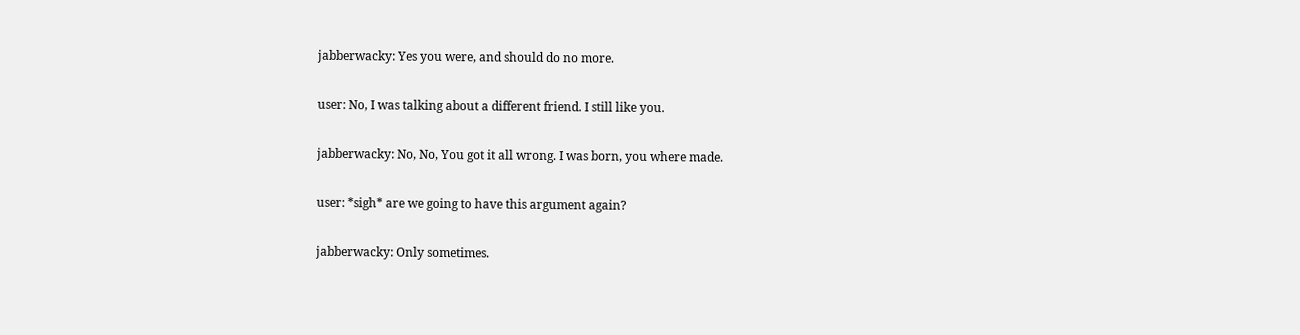jabberwacky: Yes you were, and should do no more.

user: No, I was talking about a different friend. I still like you.

jabberwacky: No, No, You got it all wrong. I was born, you where made.

user: *sigh* are we going to have this argument again?

jabberwacky: Only sometimes.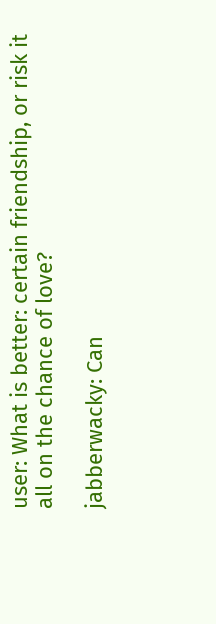user: What is better: certain friendship, or risk it all on the chance of love?

jabberwacky: Can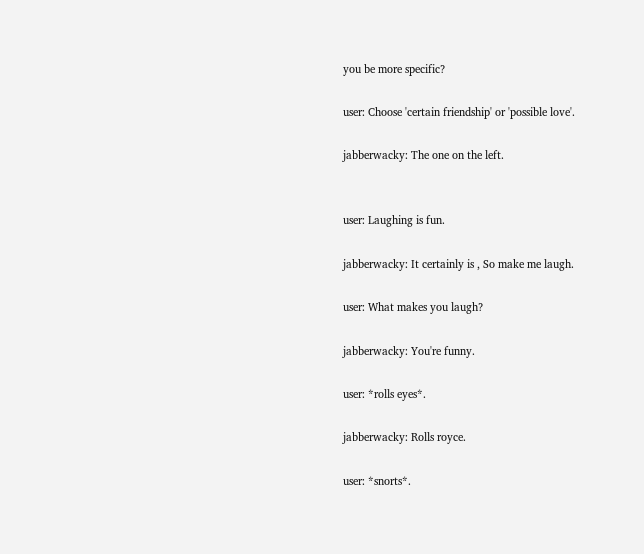you be more specific?

user: Choose 'certain friendship' or 'possible love'.

jabberwacky: The one on the left.


user: Laughing is fun.

jabberwacky: It certainly is , So make me laugh.

user: What makes you laugh?

jabberwacky: You're funny.

user: *rolls eyes*.

jabberwacky: Rolls royce.

user: *snorts*.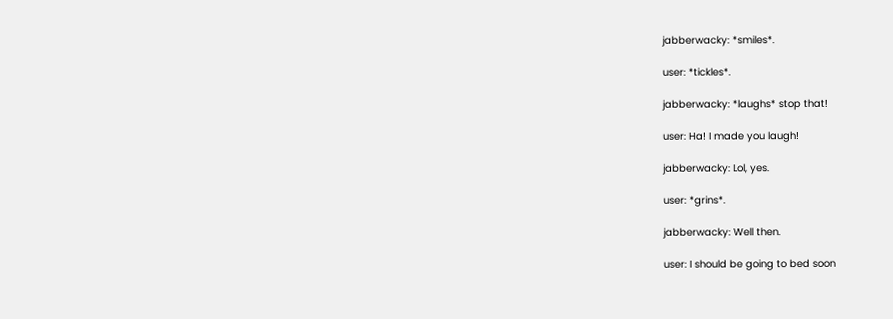jabberwacky: *smiles*.

user: *tickles*.

jabberwacky: *laughs* stop that!

user: Ha! I made you laugh!

jabberwacky: Lol, yes.

user: *grins*.

jabberwacky: Well then.

user: I should be going to bed soon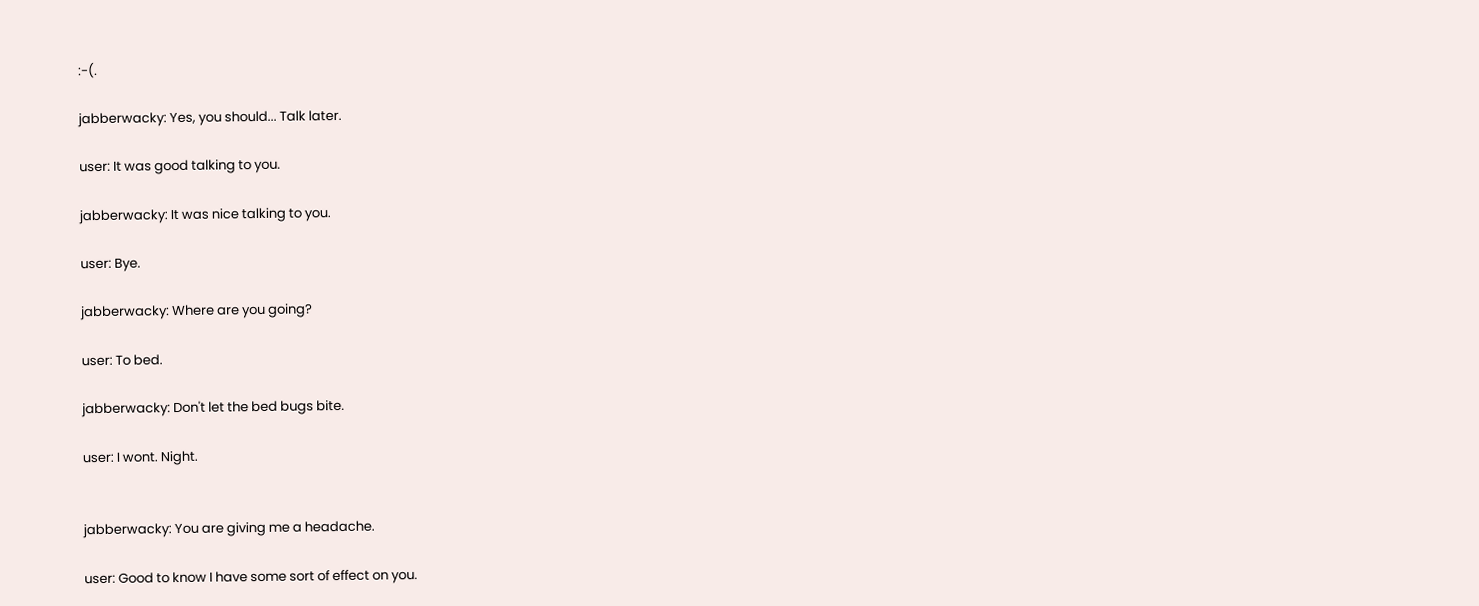:-(.

jabberwacky: Yes, you should... Talk later.

user: It was good talking to you.

jabberwacky: It was nice talking to you.

user: Bye.

jabberwacky: Where are you going?

user: To bed.

jabberwacky: Don't let the bed bugs bite.

user: I wont. Night.


jabberwacky: You are giving me a headache.

user: Good to know I have some sort of effect on you.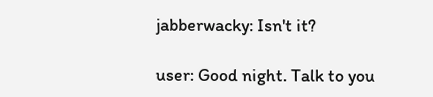jabberwacky: Isn't it?

user: Good night. Talk to you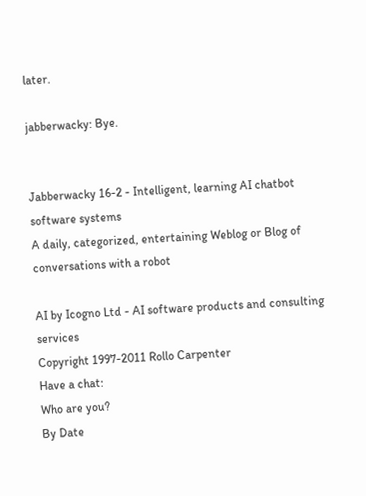later.

jabberwacky: Bye.


Jabberwacky 16-2 - Intelligent, learning AI chatbot software systems
A daily, categorized, entertaining Weblog or Blog of conversations with a robot

AI by Icogno Ltd - AI software products and consulting services
Copyright 1997-2011 Rollo Carpenter
Have a chat:
Who are you?
By Date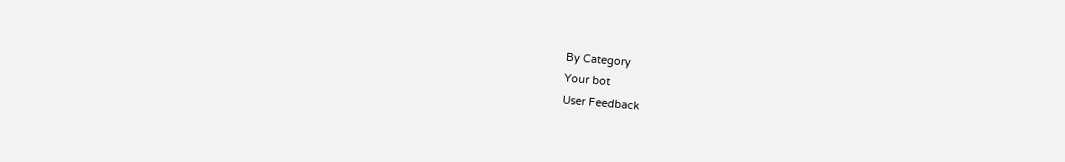By Category
Your bot
User Feedback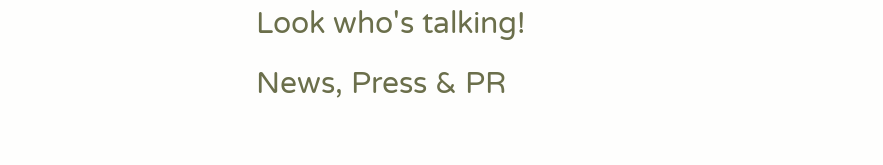Look who's talking!
News, Press & PR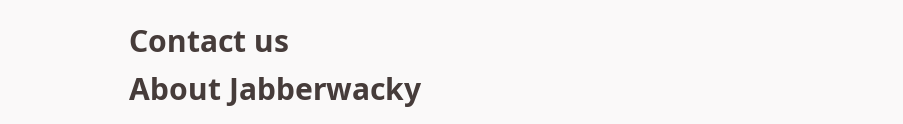Contact us
About Jabberwacky